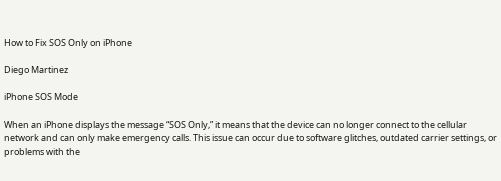How to Fix SOS Only on iPhone

Diego Martinez

iPhone SOS Mode

When an iPhone displays the message “SOS Only,” it means that the device can no longer connect to the cellular network and can only make emergency calls. This issue can occur due to software glitches, outdated carrier settings, or problems with the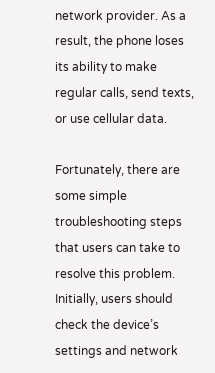network provider. As a result, the phone loses its ability to make regular calls, send texts, or use cellular data.

Fortunately, there are some simple troubleshooting steps that users can take to resolve this problem. Initially, users should check the device’s settings and network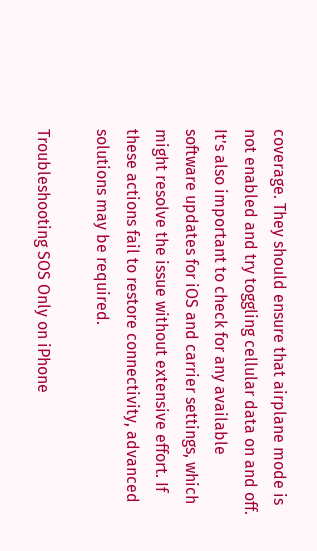coverage. They should ensure that airplane mode is not enabled and try toggling cellular data on and off. It’s also important to check for any available software updates for iOS and carrier settings, which might resolve the issue without extensive effort. If these actions fail to restore connectivity, advanced solutions may be required.

Troubleshooting SOS Only on iPhone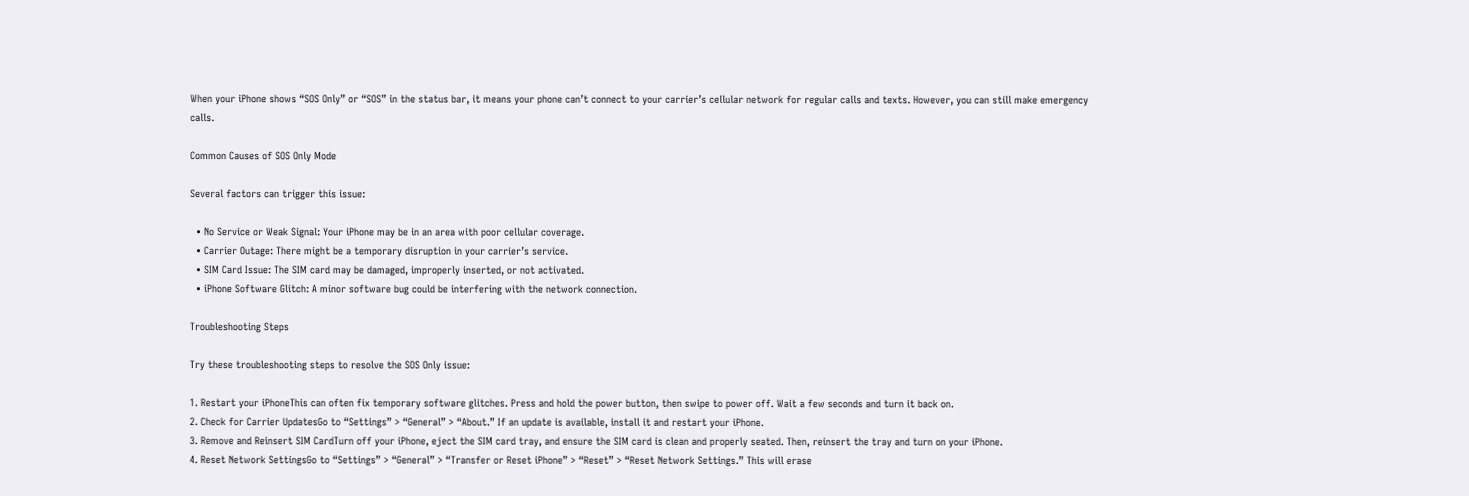When your iPhone shows “SOS Only” or “SOS” in the status bar, it means your phone can’t connect to your carrier’s cellular network for regular calls and texts. However, you can still make emergency calls.

Common Causes of SOS Only Mode

Several factors can trigger this issue:

  • No Service or Weak Signal: Your iPhone may be in an area with poor cellular coverage.
  • Carrier Outage: There might be a temporary disruption in your carrier’s service.
  • SIM Card Issue: The SIM card may be damaged, improperly inserted, or not activated.
  • iPhone Software Glitch: A minor software bug could be interfering with the network connection.

Troubleshooting Steps

Try these troubleshooting steps to resolve the SOS Only issue:

1. Restart your iPhoneThis can often fix temporary software glitches. Press and hold the power button, then swipe to power off. Wait a few seconds and turn it back on.
2. Check for Carrier UpdatesGo to “Settings” > “General” > “About.” If an update is available, install it and restart your iPhone.
3. Remove and Reinsert SIM CardTurn off your iPhone, eject the SIM card tray, and ensure the SIM card is clean and properly seated. Then, reinsert the tray and turn on your iPhone.
4. Reset Network SettingsGo to “Settings” > “General” > “Transfer or Reset iPhone” > “Reset” > “Reset Network Settings.” This will erase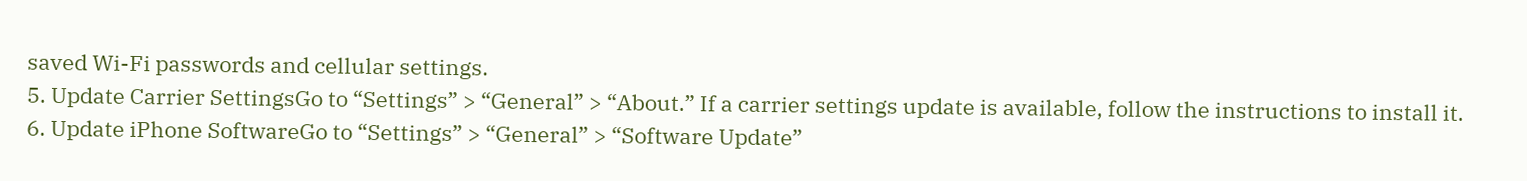saved Wi-Fi passwords and cellular settings.
5. Update Carrier SettingsGo to “Settings” > “General” > “About.” If a carrier settings update is available, follow the instructions to install it.
6. Update iPhone SoftwareGo to “Settings” > “General” > “Software Update”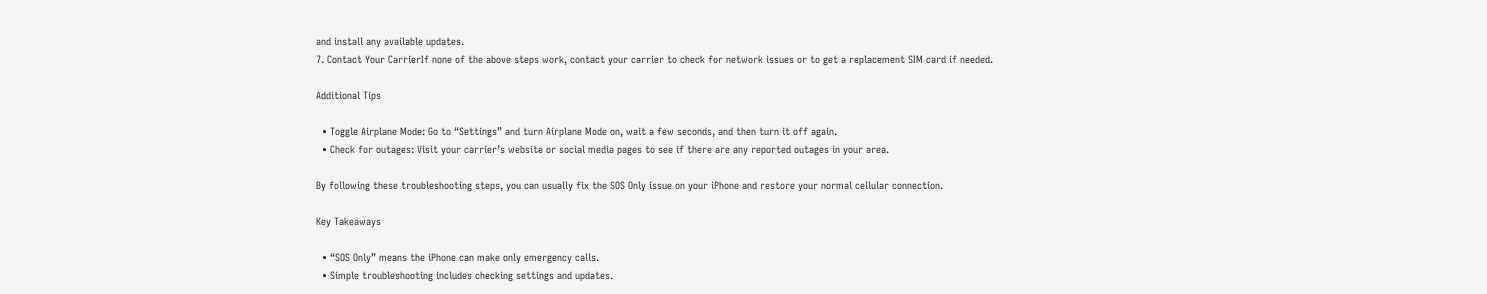and install any available updates.
7. Contact Your CarrierIf none of the above steps work, contact your carrier to check for network issues or to get a replacement SIM card if needed.

Additional Tips

  • Toggle Airplane Mode: Go to “Settings” and turn Airplane Mode on, wait a few seconds, and then turn it off again.
  • Check for outages: Visit your carrier’s website or social media pages to see if there are any reported outages in your area.

By following these troubleshooting steps, you can usually fix the SOS Only issue on your iPhone and restore your normal cellular connection.

Key Takeaways

  • “SOS Only” means the iPhone can make only emergency calls.
  • Simple troubleshooting includes checking settings and updates.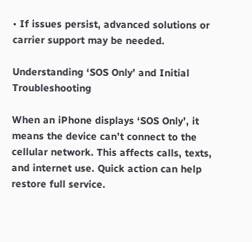• If issues persist, advanced solutions or carrier support may be needed.

Understanding ‘SOS Only’ and Initial Troubleshooting

When an iPhone displays ‘SOS Only’, it means the device can’t connect to the cellular network. This affects calls, texts, and internet use. Quick action can help restore full service.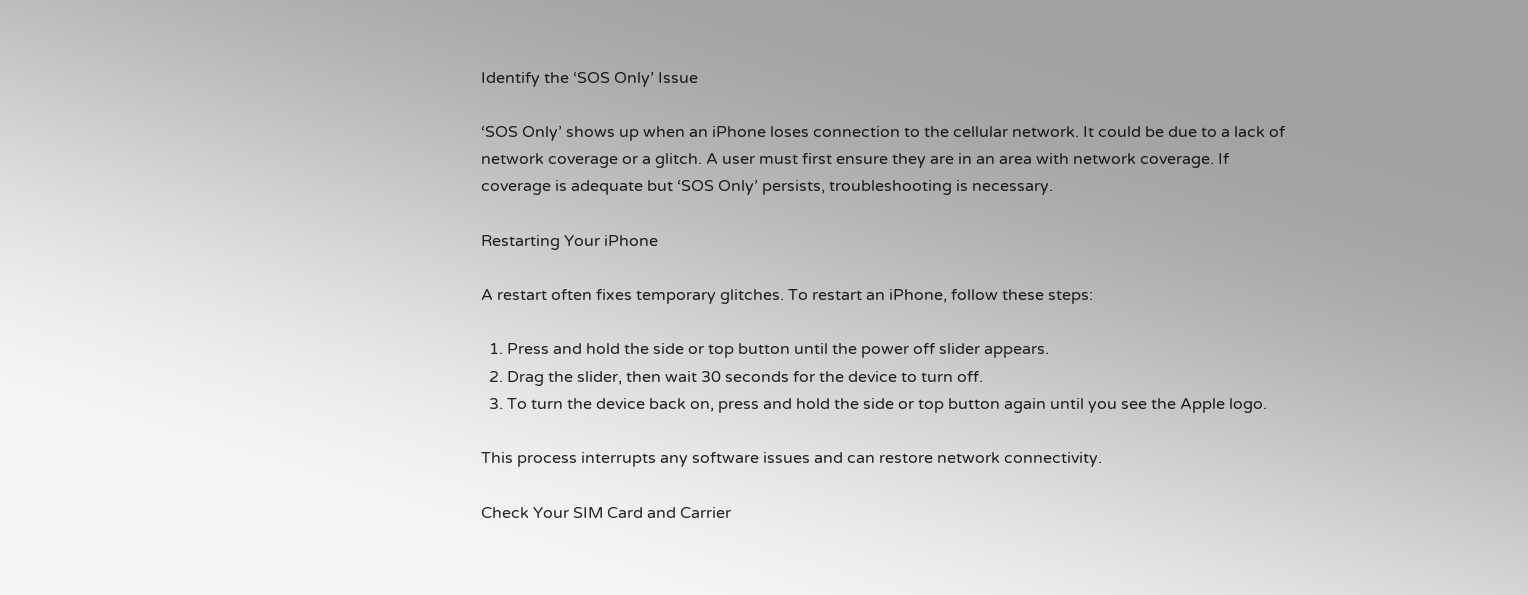Identify the ‘SOS Only’ Issue

‘SOS Only’ shows up when an iPhone loses connection to the cellular network. It could be due to a lack of network coverage or a glitch. A user must first ensure they are in an area with network coverage. If coverage is adequate but ‘SOS Only’ persists, troubleshooting is necessary.

Restarting Your iPhone

A restart often fixes temporary glitches. To restart an iPhone, follow these steps:

  1. Press and hold the side or top button until the power off slider appears.
  2. Drag the slider, then wait 30 seconds for the device to turn off.
  3. To turn the device back on, press and hold the side or top button again until you see the Apple logo.

This process interrupts any software issues and can restore network connectivity.

Check Your SIM Card and Carrier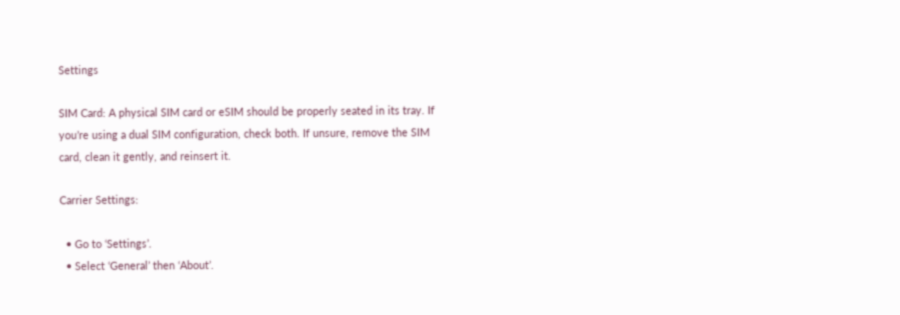Settings

SIM Card: A physical SIM card or eSIM should be properly seated in its tray. If you’re using a dual SIM configuration, check both. If unsure, remove the SIM card, clean it gently, and reinsert it.

Carrier Settings:

  • Go to ‘Settings’.
  • Select ‘General’ then ‘About’.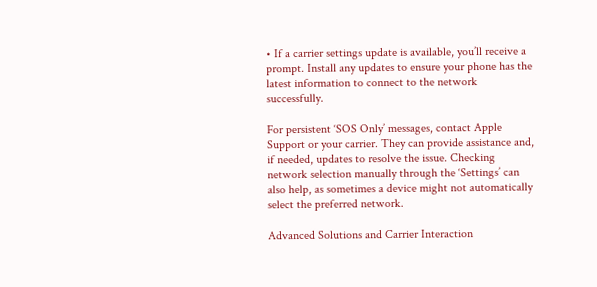• If a carrier settings update is available, you’ll receive a prompt. Install any updates to ensure your phone has the latest information to connect to the network successfully.

For persistent ‘SOS Only’ messages, contact Apple Support or your carrier. They can provide assistance and, if needed, updates to resolve the issue. Checking network selection manually through the ‘Settings’ can also help, as sometimes a device might not automatically select the preferred network.

Advanced Solutions and Carrier Interaction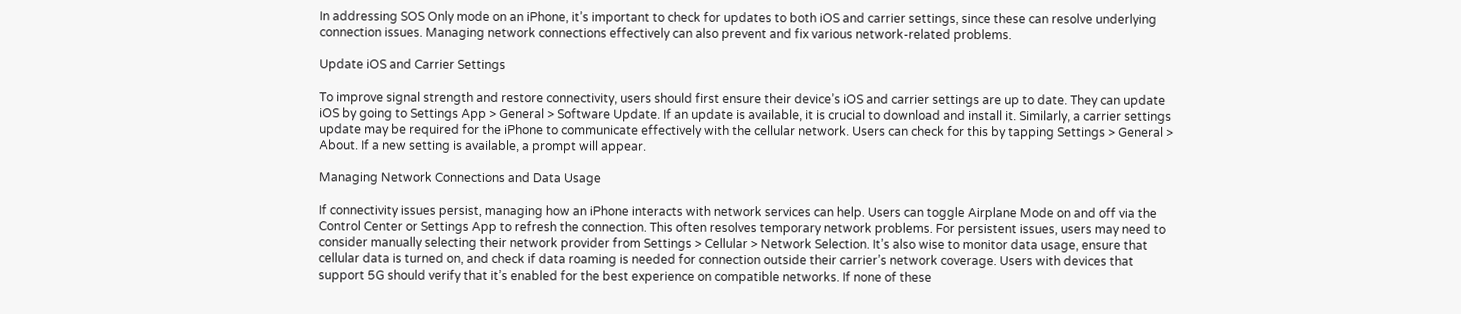In addressing SOS Only mode on an iPhone, it’s important to check for updates to both iOS and carrier settings, since these can resolve underlying connection issues. Managing network connections effectively can also prevent and fix various network-related problems.

Update iOS and Carrier Settings

To improve signal strength and restore connectivity, users should first ensure their device’s iOS and carrier settings are up to date. They can update iOS by going to Settings App > General > Software Update. If an update is available, it is crucial to download and install it. Similarly, a carrier settings update may be required for the iPhone to communicate effectively with the cellular network. Users can check for this by tapping Settings > General > About. If a new setting is available, a prompt will appear.

Managing Network Connections and Data Usage

If connectivity issues persist, managing how an iPhone interacts with network services can help. Users can toggle Airplane Mode on and off via the Control Center or Settings App to refresh the connection. This often resolves temporary network problems. For persistent issues, users may need to consider manually selecting their network provider from Settings > Cellular > Network Selection. It’s also wise to monitor data usage, ensure that cellular data is turned on, and check if data roaming is needed for connection outside their carrier’s network coverage. Users with devices that support 5G should verify that it’s enabled for the best experience on compatible networks. If none of these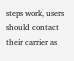steps work, users should contact their carrier as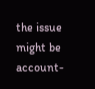the issue might be account-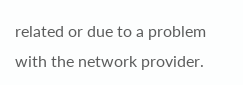related or due to a problem with the network provider.